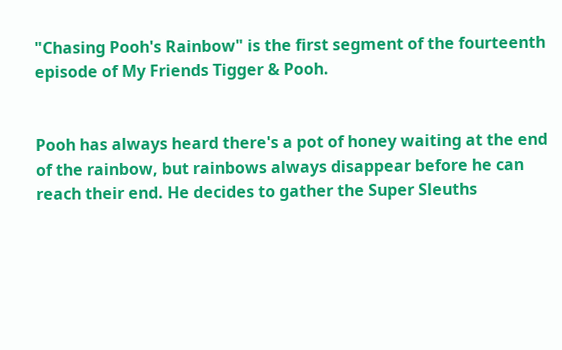"Chasing Pooh's Rainbow" is the first segment of the fourteenth episode of My Friends Tigger & Pooh.


Pooh has always heard there's a pot of honey waiting at the end of the rainbow, but rainbows always disappear before he can reach their end. He decides to gather the Super Sleuths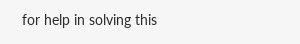for help in solving this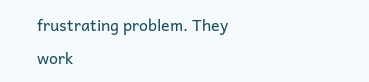frustrating problem. They work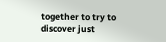together to try to discover just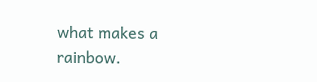what makes a rainbow.